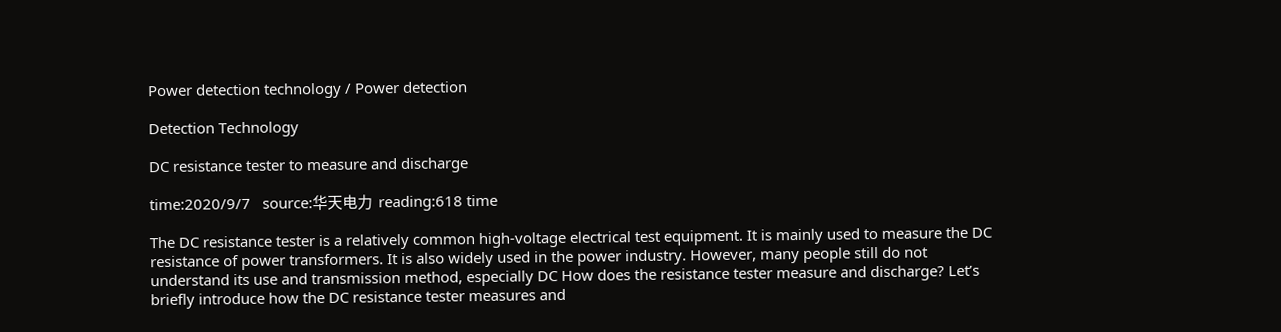Power detection technology / Power detection

Detection Technology

DC resistance tester to measure and discharge

time:2020/9/7   source:华天电力  reading:618 time

The DC resistance tester is a relatively common high-voltage electrical test equipment. It is mainly used to measure the DC resistance of power transformers. It is also widely used in the power industry. However, many people still do not understand its use and transmission method, especially DC How does the resistance tester measure and discharge? Let’s briefly introduce how the DC resistance tester measures and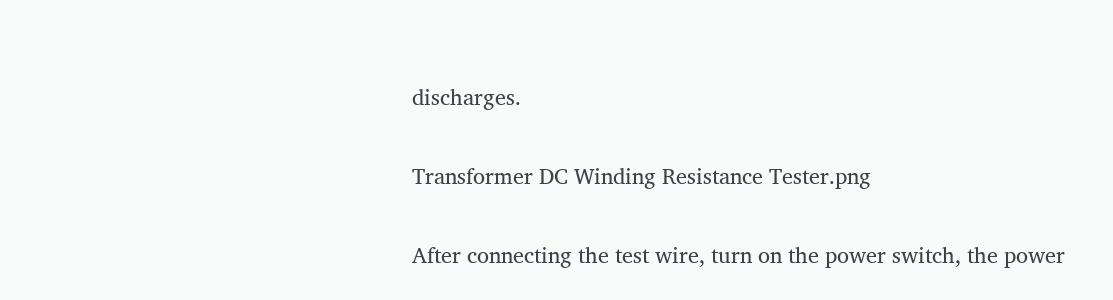discharges.


Transformer DC Winding Resistance Tester.png


After connecting the test wire, turn on the power switch, the power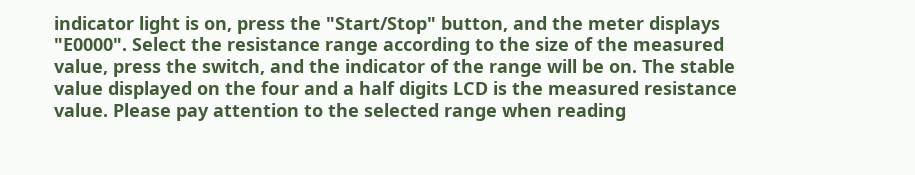indicator light is on, press the "Start/Stop" button, and the meter displays "E0000". Select the resistance range according to the size of the measured value, press the switch, and the indicator of the range will be on. The stable value displayed on the four and a half digits LCD is the measured resistance value. Please pay attention to the selected range when reading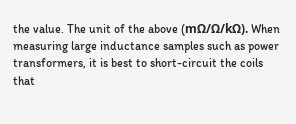the value. The unit of the above (mΩ/Ω/kΩ). When measuring large inductance samples such as power transformers, it is best to short-circuit the coils that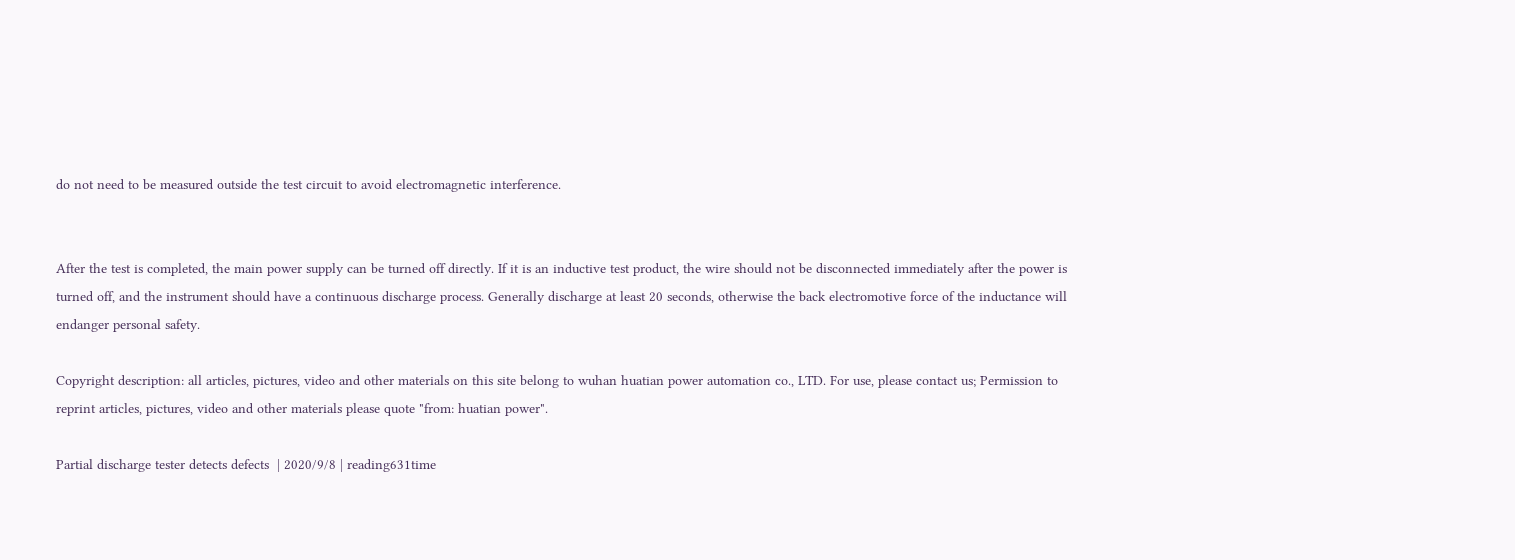do not need to be measured outside the test circuit to avoid electromagnetic interference.


After the test is completed, the main power supply can be turned off directly. If it is an inductive test product, the wire should not be disconnected immediately after the power is turned off, and the instrument should have a continuous discharge process. Generally discharge at least 20 seconds, otherwise the back electromotive force of the inductance will endanger personal safety.

Copyright description: all articles, pictures, video and other materials on this site belong to wuhan huatian power automation co., LTD. For use, please contact us; Permission to reprint articles, pictures, video and other materials please quote "from: huatian power".

Partial discharge tester detects defects  | 2020/9/8 | reading631time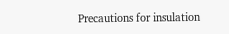Precautions for insulation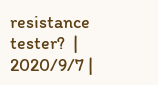resistance tester?  | 2020/9/7 |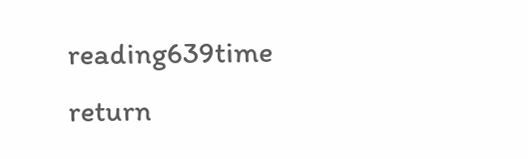reading639time return